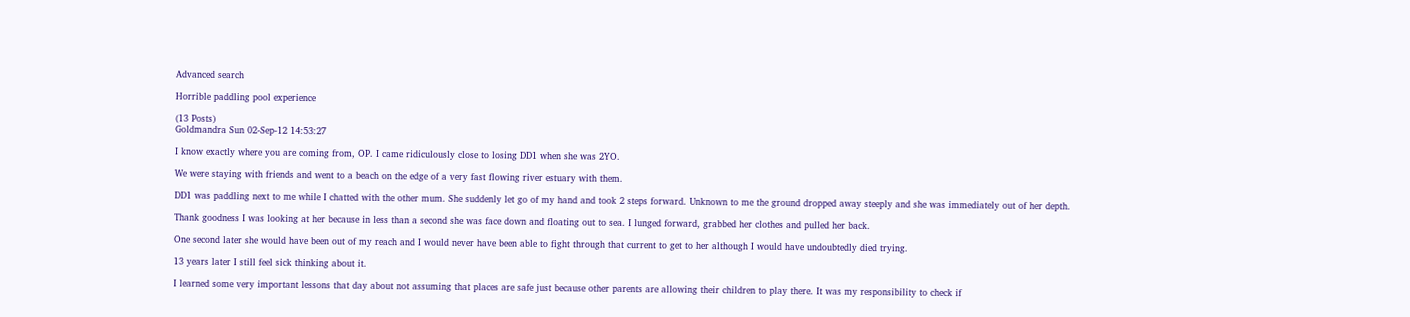Advanced search

Horrible paddling pool experience

(13 Posts)
Goldmandra Sun 02-Sep-12 14:53:27

I know exactly where you are coming from, OP. I came ridiculously close to losing DD1 when she was 2YO.

We were staying with friends and went to a beach on the edge of a very fast flowing river estuary with them.

DD1 was paddling next to me while I chatted with the other mum. She suddenly let go of my hand and took 2 steps forward. Unknown to me the ground dropped away steeply and she was immediately out of her depth.

Thank goodness I was looking at her because in less than a second she was face down and floating out to sea. I lunged forward, grabbed her clothes and pulled her back.

One second later she would have been out of my reach and I would never have been able to fight through that current to get to her although I would have undoubtedly died trying.

13 years later I still feel sick thinking about it.

I learned some very important lessons that day about not assuming that places are safe just because other parents are allowing their children to play there. It was my responsibility to check if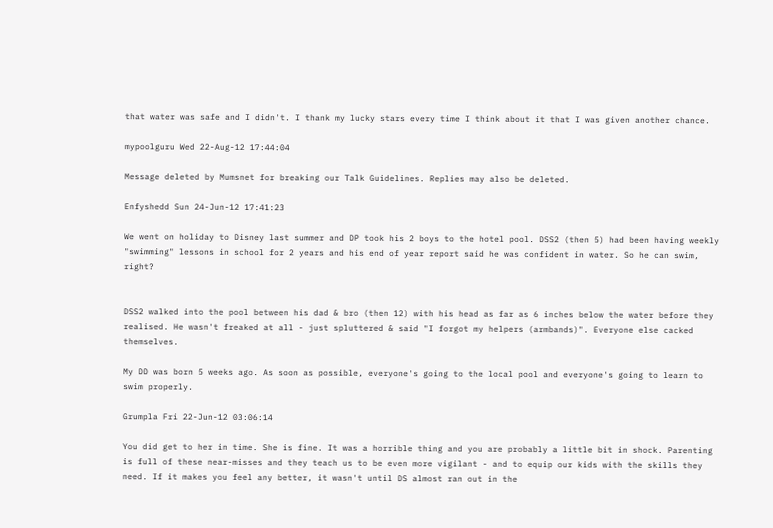that water was safe and I didn't. I thank my lucky stars every time I think about it that I was given another chance.

mypoolguru Wed 22-Aug-12 17:44:04

Message deleted by Mumsnet for breaking our Talk Guidelines. Replies may also be deleted.

Enfyshedd Sun 24-Jun-12 17:41:23

We went on holiday to Disney last summer and DP took his 2 boys to the hotel pool. DSS2 (then 5) had been having weekly "swimming" lessons in school for 2 years and his end of year report said he was confident in water. So he can swim, right?


DSS2 walked into the pool between his dad & bro (then 12) with his head as far as 6 inches below the water before they realised. He wasn't freaked at all - just spluttered & said "I forgot my helpers (armbands)". Everyone else cacked themselves.

My DD was born 5 weeks ago. As soon as possible, everyone's going to the local pool and everyone's going to learn to swim properly.

Grumpla Fri 22-Jun-12 03:06:14

You did get to her in time. She is fine. It was a horrible thing and you are probably a little bit in shock. Parenting is full of these near-misses and they teach us to be even more vigilant - and to equip our kids with the skills they need. If it makes you feel any better, it wasn't until DS almost ran out in the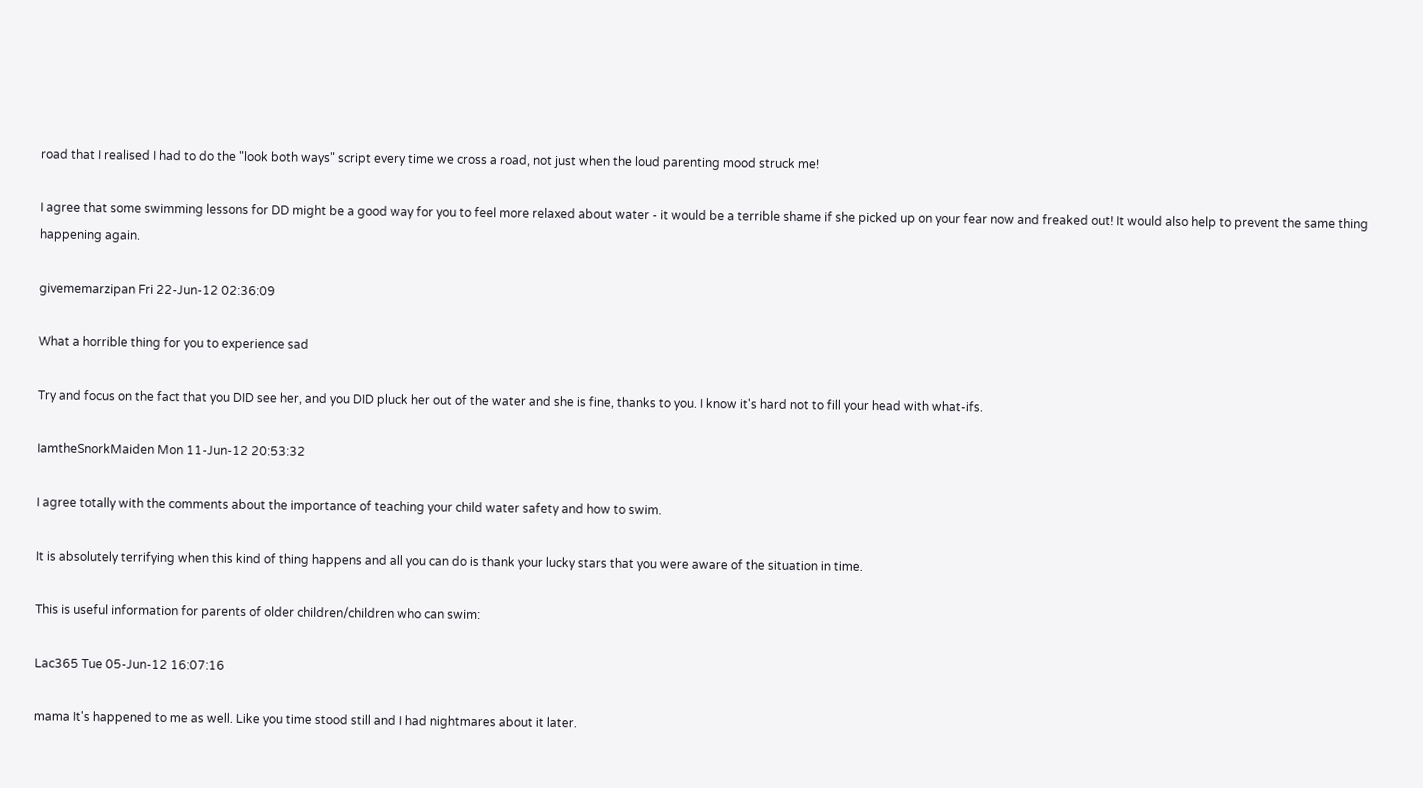road that I realised I had to do the "look both ways" script every time we cross a road, not just when the loud parenting mood struck me!

I agree that some swimming lessons for DD might be a good way for you to feel more relaxed about water - it would be a terrible shame if she picked up on your fear now and freaked out! It would also help to prevent the same thing happening again.

givememarzipan Fri 22-Jun-12 02:36:09

What a horrible thing for you to experience sad

Try and focus on the fact that you DID see her, and you DID pluck her out of the water and she is fine, thanks to you. I know it's hard not to fill your head with what-ifs.

IamtheSnorkMaiden Mon 11-Jun-12 20:53:32

I agree totally with the comments about the importance of teaching your child water safety and how to swim.

It is absolutely terrifying when this kind of thing happens and all you can do is thank your lucky stars that you were aware of the situation in time.

This is useful information for parents of older children/children who can swim:

Lac365 Tue 05-Jun-12 16:07:16

mama It's happened to me as well. Like you time stood still and I had nightmares about it later.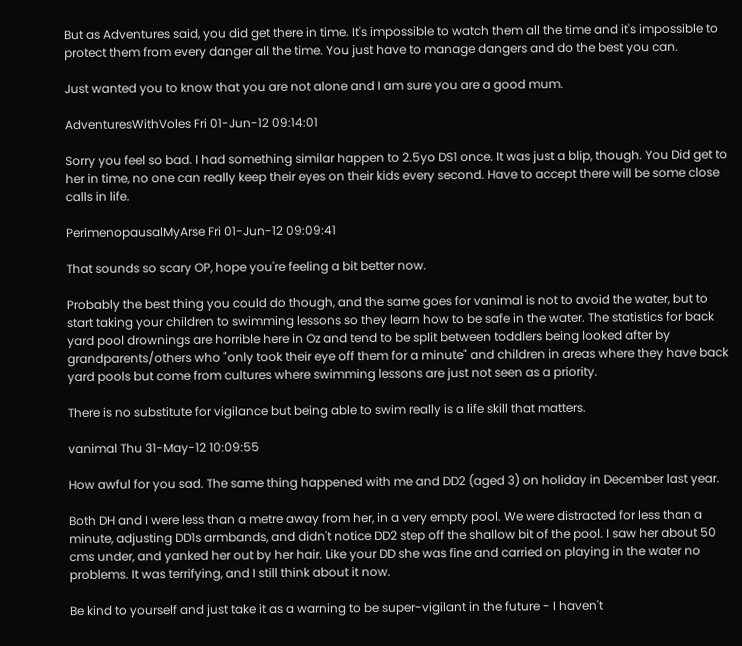But as Adventures said, you did get there in time. It's impossible to watch them all the time and it's impossible to protect them from every danger all the time. You just have to manage dangers and do the best you can.

Just wanted you to know that you are not alone and I am sure you are a good mum.

AdventuresWithVoles Fri 01-Jun-12 09:14:01

Sorry you feel so bad. I had something similar happen to 2.5yo DS1 once. It was just a blip, though. You Did get to her in time, no one can really keep their eyes on their kids every second. Have to accept there will be some close calls in life.

PerimenopausalMyArse Fri 01-Jun-12 09:09:41

That sounds so scary OP, hope you're feeling a bit better now.

Probably the best thing you could do though, and the same goes for vanimal is not to avoid the water, but to start taking your children to swimming lessons so they learn how to be safe in the water. The statistics for back yard pool drownings are horrible here in Oz and tend to be split between toddlers being looked after by grandparents/others who "only took their eye off them for a minute" and children in areas where they have back yard pools but come from cultures where swimming lessons are just not seen as a priority.

There is no substitute for vigilance but being able to swim really is a life skill that matters.

vanimal Thu 31-May-12 10:09:55

How awful for you sad. The same thing happened with me and DD2 (aged 3) on holiday in December last year.

Both DH and I were less than a metre away from her, in a very empty pool. We were distracted for less than a minute, adjusting DD1s armbands, and didn't notice DD2 step off the shallow bit of the pool. I saw her about 50 cms under, and yanked her out by her hair. Like your DD she was fine and carried on playing in the water no problems. It was terrifying, and I still think about it now.

Be kind to yourself and just take it as a warning to be super-vigilant in the future - I haven't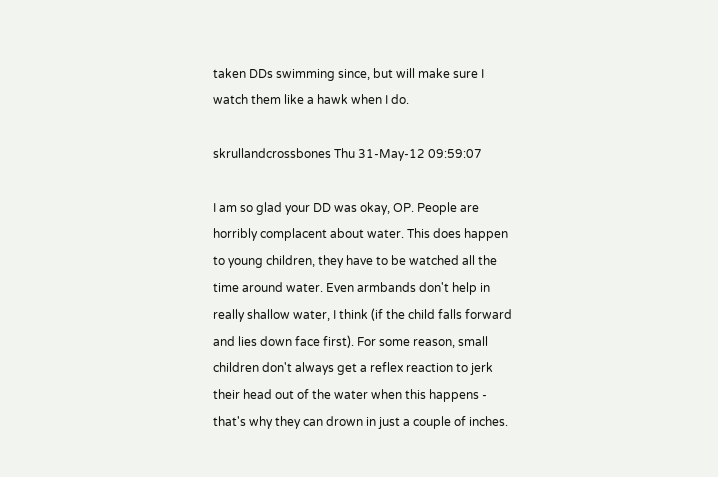taken DDs swimming since, but will make sure I watch them like a hawk when I do.

skrullandcrossbones Thu 31-May-12 09:59:07

I am so glad your DD was okay, OP. People are horribly complacent about water. This does happen to young children, they have to be watched all the time around water. Even armbands don't help in really shallow water, I think (if the child falls forward and lies down face first). For some reason, small children don't always get a reflex reaction to jerk their head out of the water when this happens - that's why they can drown in just a couple of inches.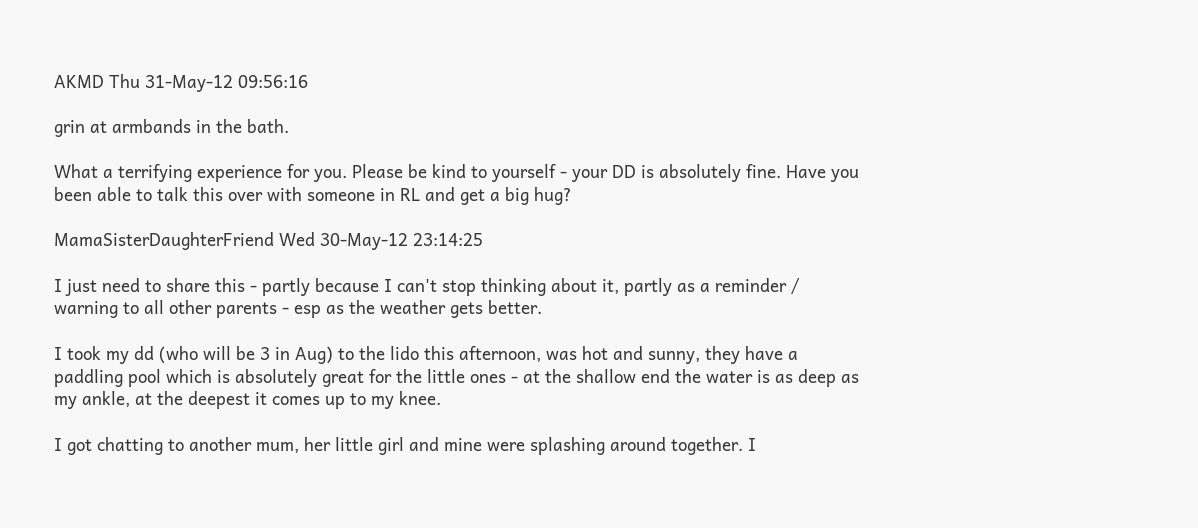AKMD Thu 31-May-12 09:56:16

grin at armbands in the bath.

What a terrifying experience for you. Please be kind to yourself - your DD is absolutely fine. Have you been able to talk this over with someone in RL and get a big hug?

MamaSisterDaughterFriend Wed 30-May-12 23:14:25

I just need to share this - partly because I can't stop thinking about it, partly as a reminder / warning to all other parents - esp as the weather gets better.

I took my dd (who will be 3 in Aug) to the lido this afternoon, was hot and sunny, they have a paddling pool which is absolutely great for the little ones - at the shallow end the water is as deep as my ankle, at the deepest it comes up to my knee.

I got chatting to another mum, her little girl and mine were splashing around together. I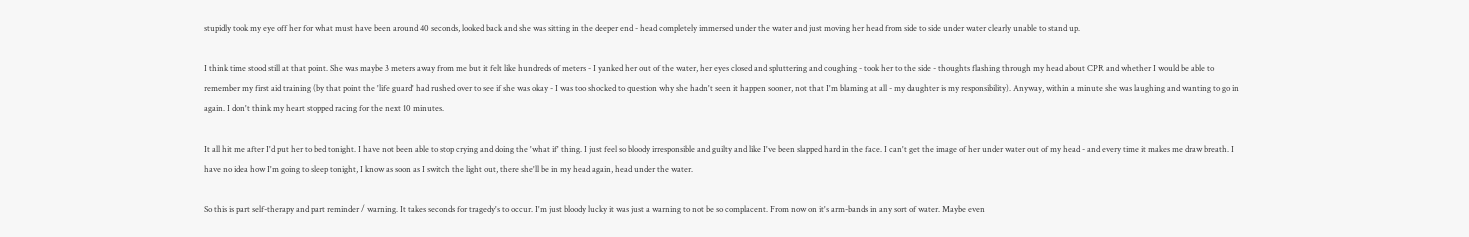stupidly took my eye off her for what must have been around 40 seconds, looked back and she was sitting in the deeper end - head completely immersed under the water and just moving her head from side to side under water clearly unable to stand up.

I think time stood still at that point. She was maybe 3 meters away from me but it felt like hundreds of meters - I yanked her out of the water, her eyes closed and spluttering and coughing - took her to the side - thoughts flashing through my head about CPR and whether I would be able to remember my first aid training (by that point the 'life guard' had rushed over to see if she was okay - I was too shocked to question why she hadn't seen it happen sooner, not that I'm blaming at all - my daughter is my responsibility). Anyway, within a minute she was laughing and wanting to go in again. I don't think my heart stopped racing for the next 10 minutes.

It all hit me after I'd put her to bed tonight. I have not been able to stop crying and doing the 'what if' thing. I just feel so bloody irresponsible and guilty and like I've been slapped hard in the face. I can't get the image of her under water out of my head - and every time it makes me draw breath. I have no idea how I'm going to sleep tonight, I know as soon as I switch the light out, there she'll be in my head again, head under the water.

So this is part self-therapy and part reminder / warning. It takes seconds for tragedy's to occur. I'm just bloody lucky it was just a warning to not be so complacent. From now on it's arm-bands in any sort of water. Maybe even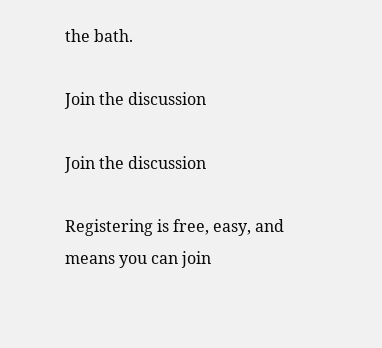the bath.

Join the discussion

Join the discussion

Registering is free, easy, and means you can join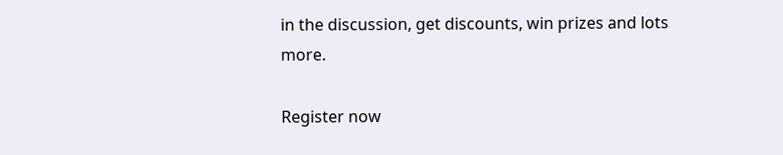in the discussion, get discounts, win prizes and lots more.

Register now